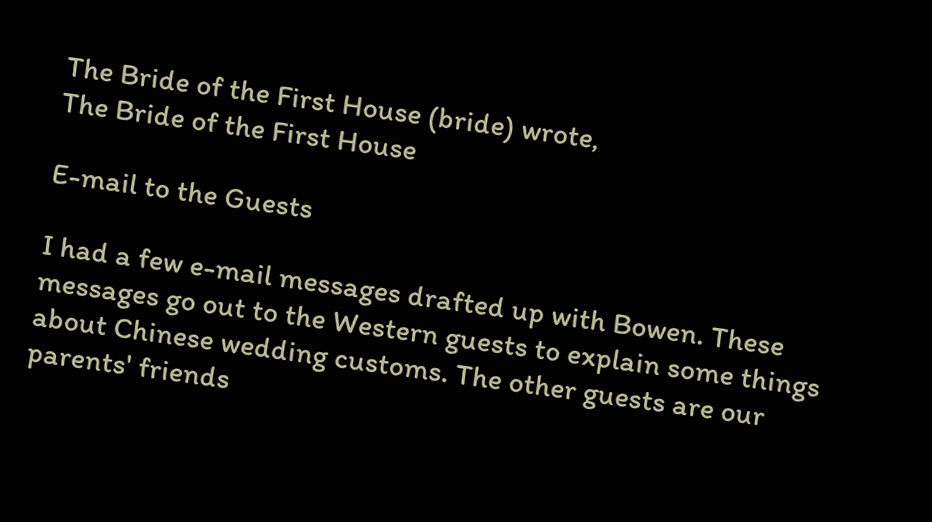The Bride of the First House (bride) wrote,
The Bride of the First House

E-mail to the Guests

I had a few e-mail messages drafted up with Bowen. These messages go out to the Western guests to explain some things about Chinese wedding customs. The other guests are our parents' friends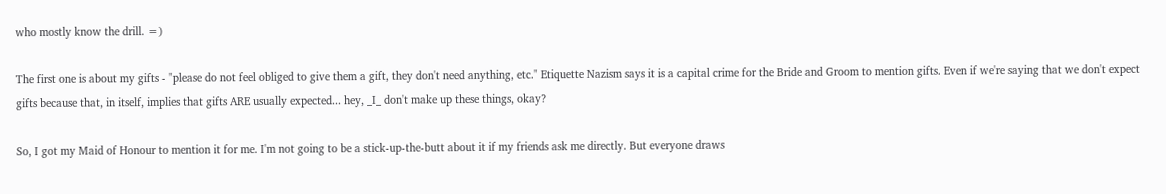who mostly know the drill. =)

The first one is about my gifts - "please do not feel obliged to give them a gift, they don't need anything, etc." Etiquette Nazism says it is a capital crime for the Bride and Groom to mention gifts. Even if we're saying that we don't expect gifts because that, in itself, implies that gifts ARE usually expected... hey, _I_ don't make up these things, okay?

So, I got my Maid of Honour to mention it for me. I'm not going to be a stick-up-the-butt about it if my friends ask me directly. But everyone draws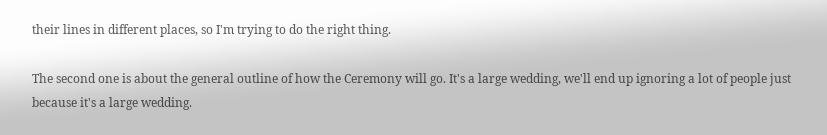their lines in different places, so I'm trying to do the right thing.

The second one is about the general outline of how the Ceremony will go. It's a large wedding, we'll end up ignoring a lot of people just because it's a large wedding.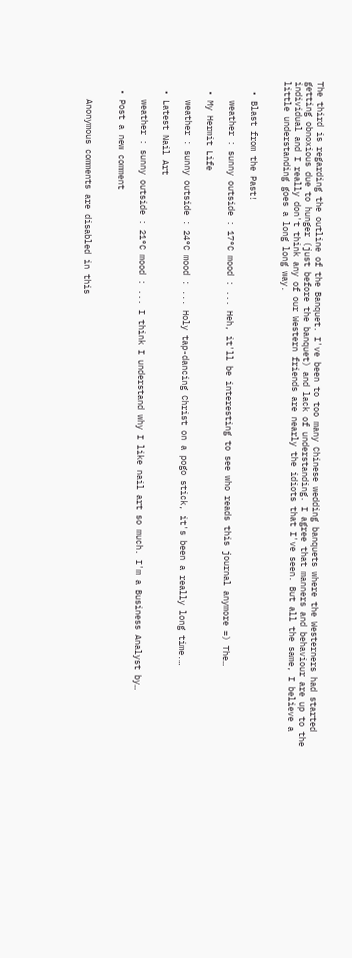The third is regarding the outline of the Banquet. I've been to too many Chinese wedding banquets where the Westerners had started getting obnoxious due to hunger (just before the banquet) and lack of understanding. I agree that manners and behaviour are up to the individual and I really don't think any of our Western friends are nearly the idiots that I've seen. But all the same, I believe a little understanding goes a long long way.


  • Blast from the Past!

    weather : sunny outside : 17°C mood : ... Heh, it'll be interesting to see who reads this journal anymore =) The…

  • My Hermit Life

    weather : sunny outside : 24°C mood : ... Holy tap-dancing Christ on a pogo stick, it's been a really long time.…

  • Latest Nail Art

    weather : sunny outside : 21°C mood : ... I think I understand why I like nail art so much. I'm a Business Analyst by…

  • Post a new comment


    Anonymous comments are disabled in this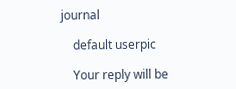journal

    default userpic

    Your reply will be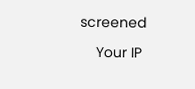screened

    Your IP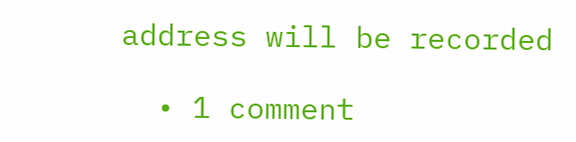address will be recorded

  • 1 comment